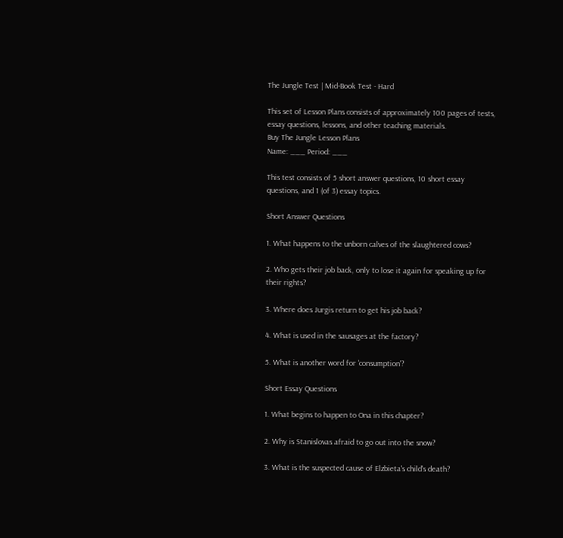The Jungle Test | Mid-Book Test - Hard

This set of Lesson Plans consists of approximately 100 pages of tests, essay questions, lessons, and other teaching materials.
Buy The Jungle Lesson Plans
Name: ___ Period: ___

This test consists of 5 short answer questions, 10 short essay questions, and 1 (of 3) essay topics.

Short Answer Questions

1. What happens to the unborn calves of the slaughtered cows?

2. Who gets their job back, only to lose it again for speaking up for their rights?

3. Where does Jurgis return to get his job back?

4. What is used in the sausages at the factory?

5. What is another word for 'consumption'?

Short Essay Questions

1. What begins to happen to Ona in this chapter?

2. Why is Stanislovas afraid to go out into the snow?

3. What is the suspected cause of Elzbieta's child's death?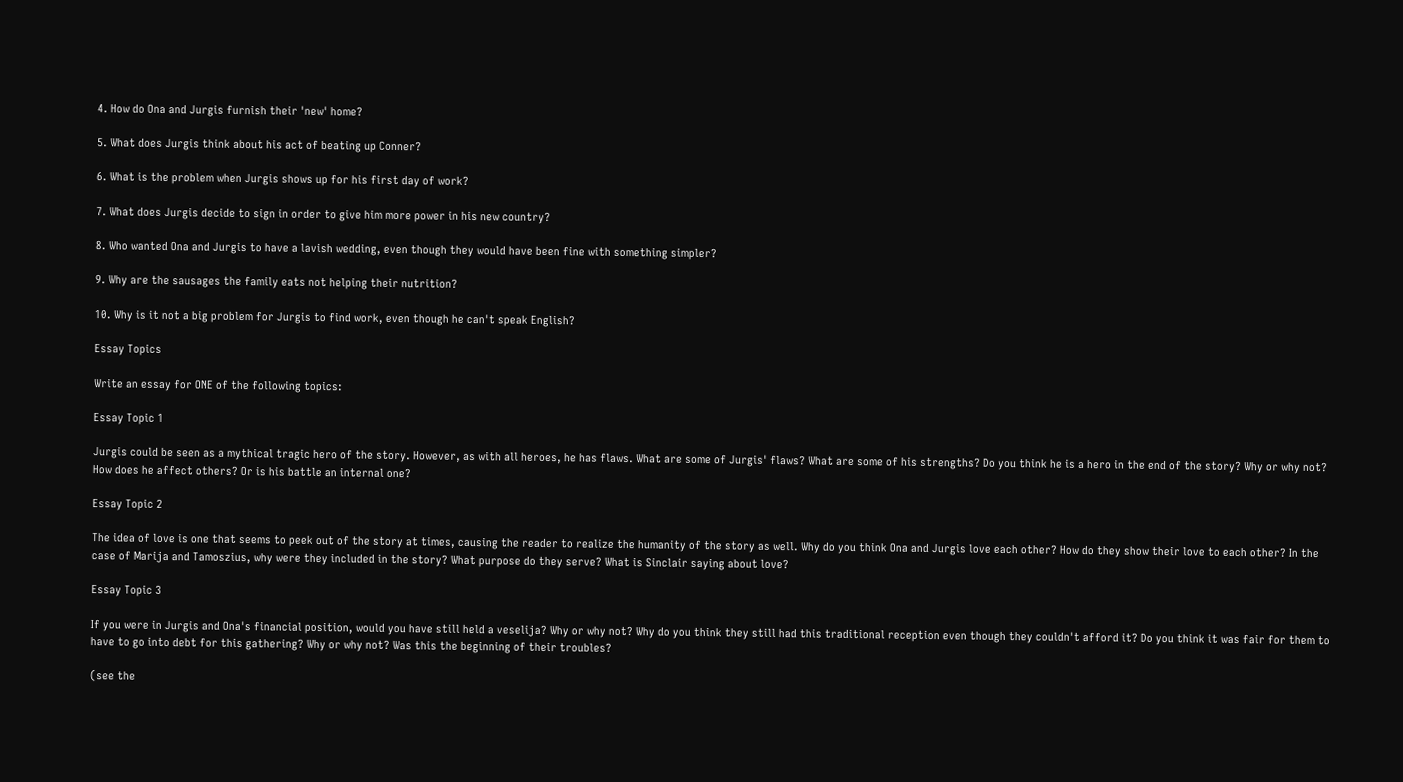4. How do Ona and Jurgis furnish their 'new' home?

5. What does Jurgis think about his act of beating up Conner?

6. What is the problem when Jurgis shows up for his first day of work?

7. What does Jurgis decide to sign in order to give him more power in his new country?

8. Who wanted Ona and Jurgis to have a lavish wedding, even though they would have been fine with something simpler?

9. Why are the sausages the family eats not helping their nutrition?

10. Why is it not a big problem for Jurgis to find work, even though he can't speak English?

Essay Topics

Write an essay for ONE of the following topics:

Essay Topic 1

Jurgis could be seen as a mythical tragic hero of the story. However, as with all heroes, he has flaws. What are some of Jurgis' flaws? What are some of his strengths? Do you think he is a hero in the end of the story? Why or why not? How does he affect others? Or is his battle an internal one?

Essay Topic 2

The idea of love is one that seems to peek out of the story at times, causing the reader to realize the humanity of the story as well. Why do you think Ona and Jurgis love each other? How do they show their love to each other? In the case of Marija and Tamoszius, why were they included in the story? What purpose do they serve? What is Sinclair saying about love?

Essay Topic 3

If you were in Jurgis and Ona's financial position, would you have still held a veselija? Why or why not? Why do you think they still had this traditional reception even though they couldn't afford it? Do you think it was fair for them to have to go into debt for this gathering? Why or why not? Was this the beginning of their troubles?

(see the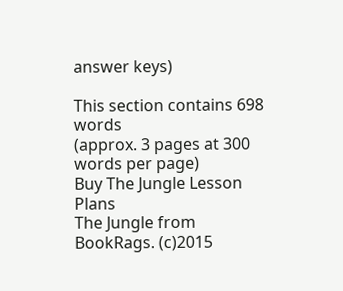answer keys)

This section contains 698 words
(approx. 3 pages at 300 words per page)
Buy The Jungle Lesson Plans
The Jungle from BookRags. (c)2015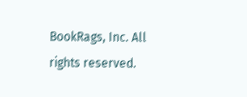BookRags, Inc. All rights reserved.